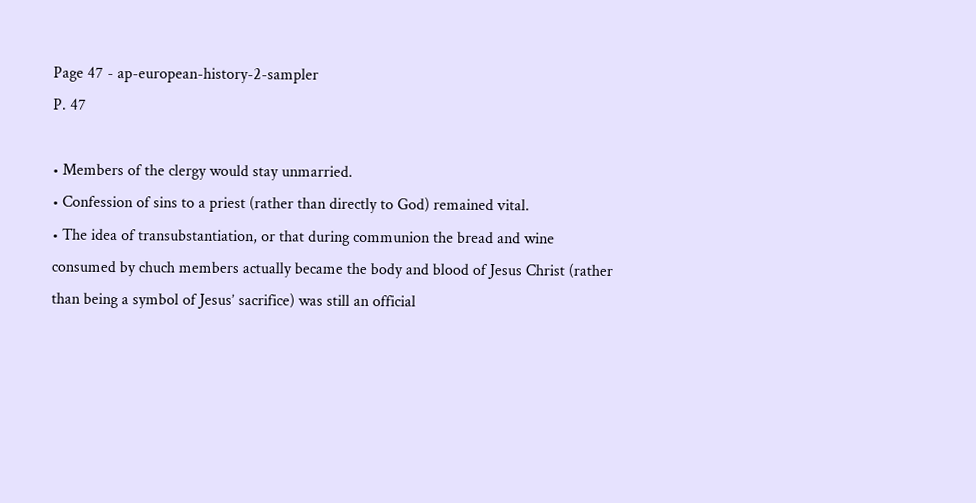Page 47 - ap-european-history-2-sampler
P. 47

• Members of the clergy would stay unmarried.
• Confession of sins to a priest (rather than directly to God) remained vital.
• The idea of transubstantiation, or that during communion the bread and wine consumed by chuch members actually became the body and blood of Jesus Christ (rather than being a symbol of Jesus’ sacrifice) was still an official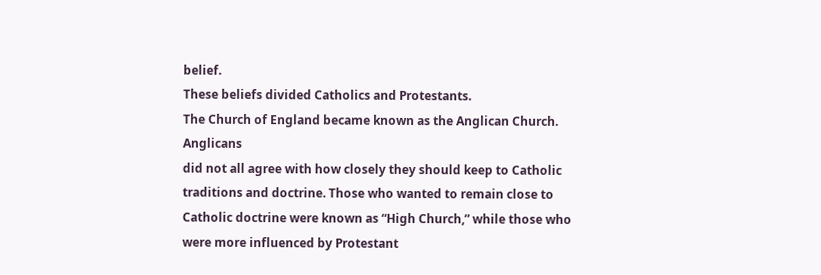belief.
These beliefs divided Catholics and Protestants.
The Church of England became known as the Anglican Church. Anglicans
did not all agree with how closely they should keep to Catholic traditions and doctrine. Those who wanted to remain close to Catholic doctrine were known as “High Church,” while those who were more influenced by Protestant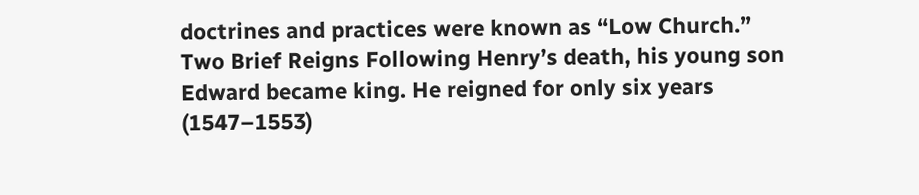doctrines and practices were known as “Low Church.”
Two Brief Reigns Following Henry’s death, his young son Edward became king. He reigned for only six years (1547–1553)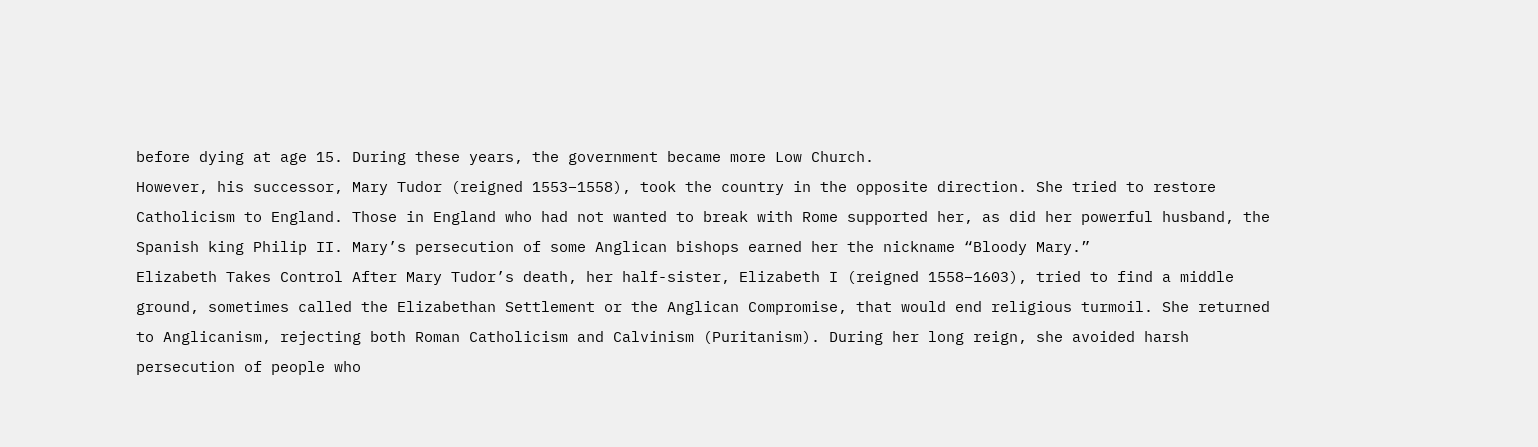before dying at age 15. During these years, the government became more Low Church.
However, his successor, Mary Tudor (reigned 1553–1558), took the country in the opposite direction. She tried to restore Catholicism to England. Those in England who had not wanted to break with Rome supported her, as did her powerful husband, the Spanish king Philip II. Mary’s persecution of some Anglican bishops earned her the nickname “Bloody Mary.”
Elizabeth Takes Control After Mary Tudor’s death, her half-sister, Elizabeth I (reigned 1558–1603), tried to find a middle ground, sometimes called the Elizabethan Settlement or the Anglican Compromise, that would end religious turmoil. She returned to Anglicanism, rejecting both Roman Catholicism and Calvinism (Puritanism). During her long reign, she avoided harsh persecution of people who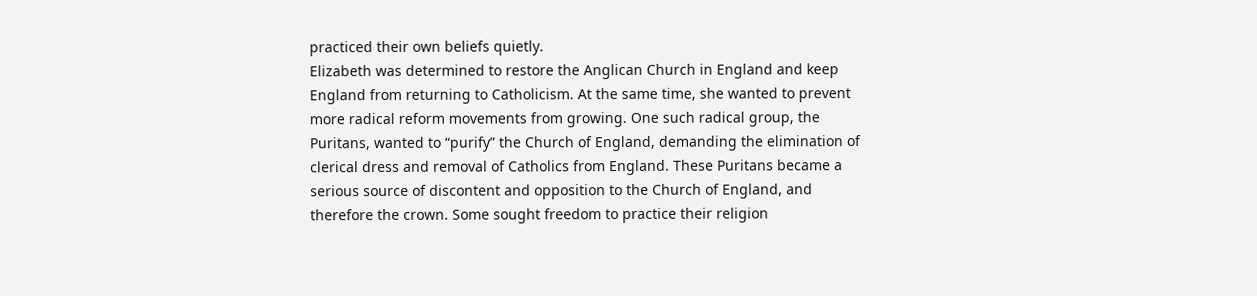practiced their own beliefs quietly.
Elizabeth was determined to restore the Anglican Church in England and keep England from returning to Catholicism. At the same time, she wanted to prevent more radical reform movements from growing. One such radical group, the Puritans, wanted to “purify” the Church of England, demanding the elimination of clerical dress and removal of Catholics from England. These Puritans became a serious source of discontent and opposition to the Church of England, and therefore the crown. Some sought freedom to practice their religion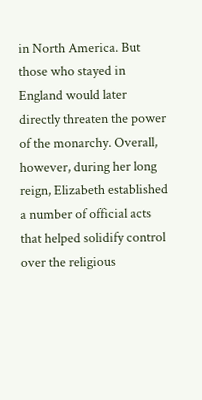in North America. But those who stayed in England would later directly threaten the power of the monarchy. Overall, however, during her long reign, Elizabeth established a number of official acts that helped solidify control over the religious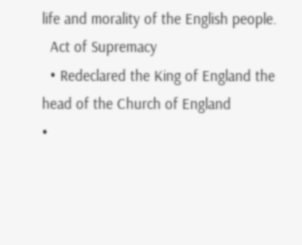life and morality of the English people.
  Act of Supremacy
  • Redeclared the King of England the head of the Church of England
•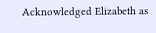Acknowledged Elizabeth as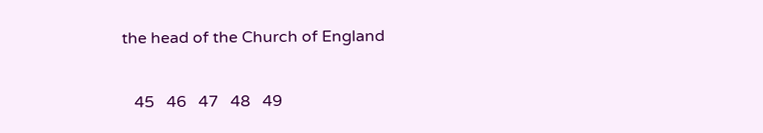the head of the Church of England

   45   46   47   48   49